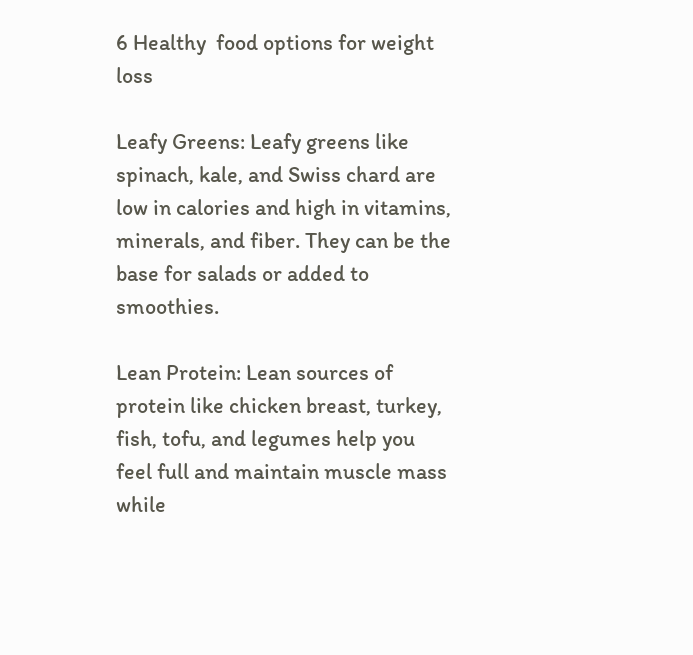6 Healthy  food options for weight loss

Leafy Greens: Leafy greens like spinach, kale, and Swiss chard are low in calories and high in vitamins, minerals, and fiber. They can be the base for salads or added to smoothies.

Lean Protein: Lean sources of protein like chicken breast, turkey, fish, tofu, and legumes help you feel full and maintain muscle mass while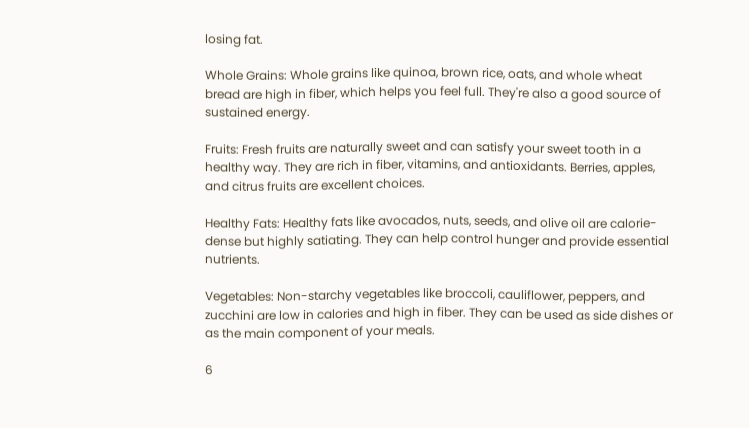losing fat.

Whole Grains: Whole grains like quinoa, brown rice, oats, and whole wheat bread are high in fiber, which helps you feel full. They're also a good source of sustained energy.

Fruits: Fresh fruits are naturally sweet and can satisfy your sweet tooth in a healthy way. They are rich in fiber, vitamins, and antioxidants. Berries, apples, and citrus fruits are excellent choices.

Healthy Fats: Healthy fats like avocados, nuts, seeds, and olive oil are calorie-dense but highly satiating. They can help control hunger and provide essential nutrients.

Vegetables: Non-starchy vegetables like broccoli, cauliflower, peppers, and zucchini are low in calories and high in fiber. They can be used as side dishes or as the main component of your meals.

6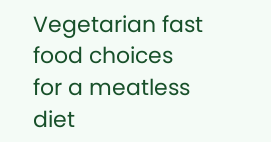Vegetarian fast food choices for a meatless diet